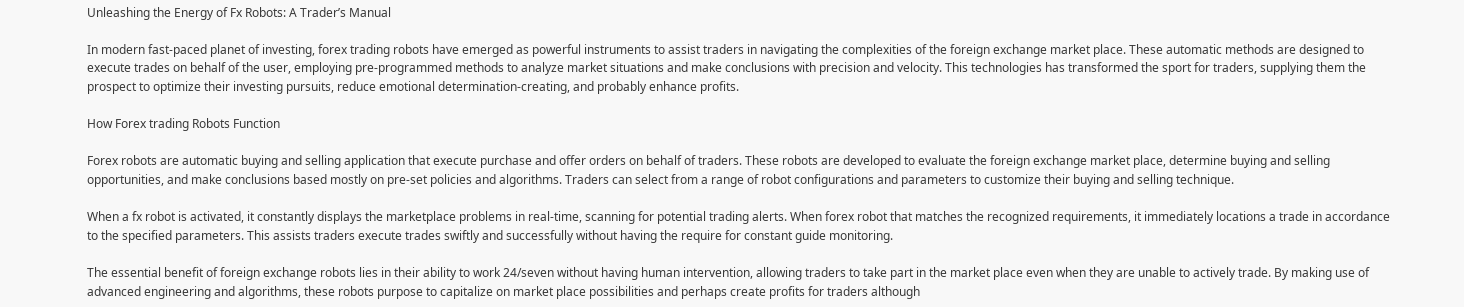Unleashing the Energy of Fx Robots: A Trader’s Manual

In modern fast-paced planet of investing, forex trading robots have emerged as powerful instruments to assist traders in navigating the complexities of the foreign exchange market place. These automatic methods are designed to execute trades on behalf of the user, employing pre-programmed methods to analyze market situations and make conclusions with precision and velocity. This technologies has transformed the sport for traders, supplying them the prospect to optimize their investing pursuits, reduce emotional determination-creating, and probably enhance profits.

How Forex trading Robots Function

Forex robots are automatic buying and selling application that execute purchase and offer orders on behalf of traders. These robots are developed to evaluate the foreign exchange market place, determine buying and selling opportunities, and make conclusions based mostly on pre-set policies and algorithms. Traders can select from a range of robot configurations and parameters to customize their buying and selling technique.

When a fx robot is activated, it constantly displays the marketplace problems in real-time, scanning for potential trading alerts. When forex robot that matches the recognized requirements, it immediately locations a trade in accordance to the specified parameters. This assists traders execute trades swiftly and successfully without having the require for constant guide monitoring.

The essential benefit of foreign exchange robots lies in their ability to work 24/seven without having human intervention, allowing traders to take part in the market place even when they are unable to actively trade. By making use of advanced engineering and algorithms, these robots purpose to capitalize on market place possibilities and perhaps create profits for traders although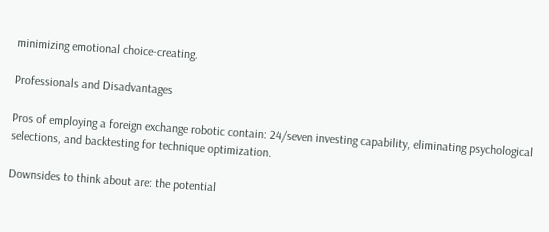minimizing emotional choice-creating.

Professionals and Disadvantages

Pros of employing a foreign exchange robotic contain: 24/seven investing capability, eliminating psychological selections, and backtesting for technique optimization.

Downsides to think about are: the potential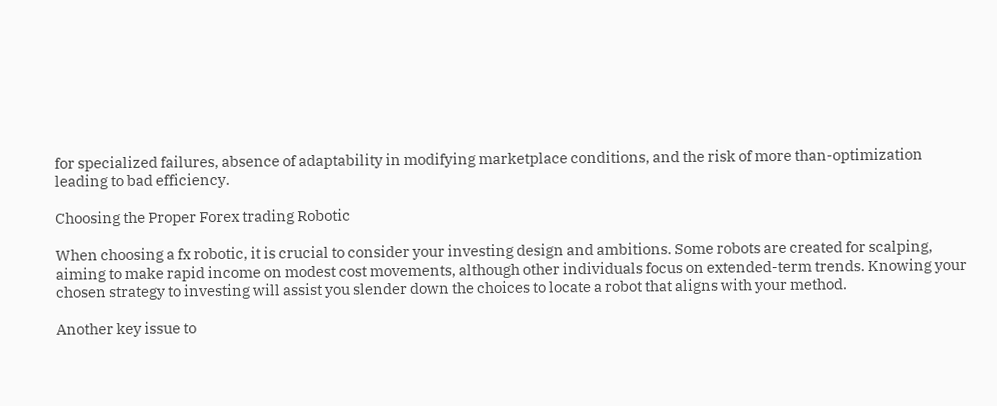for specialized failures, absence of adaptability in modifying marketplace conditions, and the risk of more than-optimization leading to bad efficiency.

Choosing the Proper Forex trading Robotic

When choosing a fx robotic, it is crucial to consider your investing design and ambitions. Some robots are created for scalping, aiming to make rapid income on modest cost movements, although other individuals focus on extended-term trends. Knowing your chosen strategy to investing will assist you slender down the choices to locate a robot that aligns with your method.

Another key issue to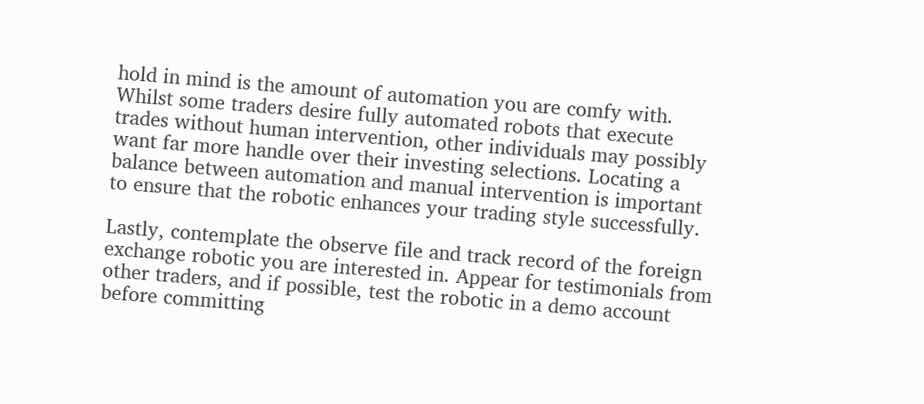hold in mind is the amount of automation you are comfy with. Whilst some traders desire fully automated robots that execute trades without human intervention, other individuals may possibly want far more handle over their investing selections. Locating a balance between automation and manual intervention is important to ensure that the robotic enhances your trading style successfully.

Lastly, contemplate the observe file and track record of the foreign exchange robotic you are interested in. Appear for testimonials from other traders, and if possible, test the robotic in a demo account before committing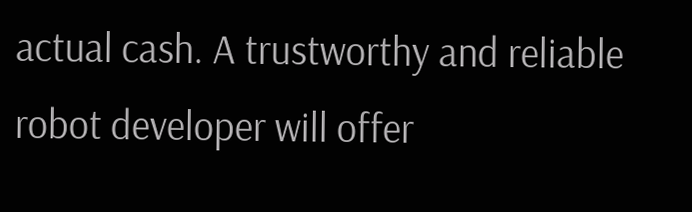actual cash. A trustworthy and reliable robot developer will offer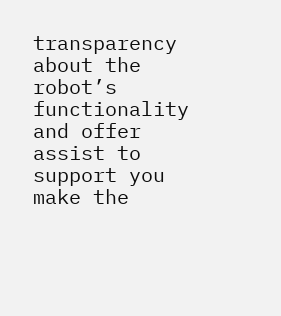transparency about the robot’s functionality and offer assist to support you make the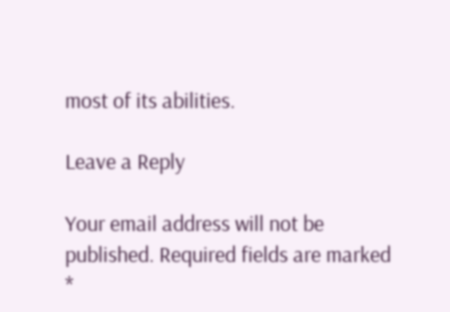most of its abilities.

Leave a Reply

Your email address will not be published. Required fields are marked *